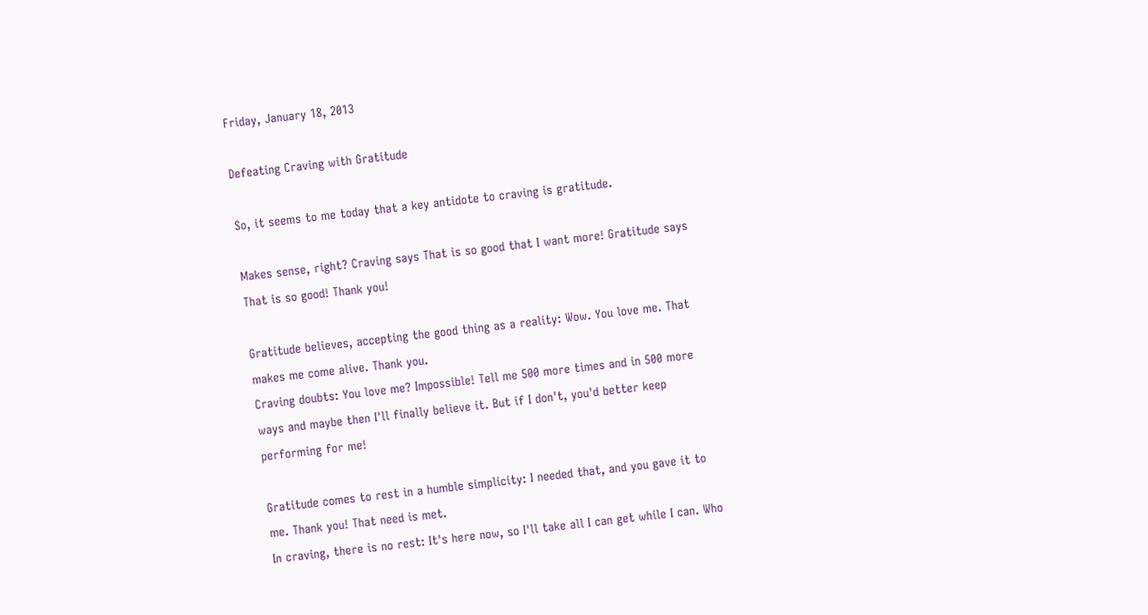Friday, January 18, 2013

Defeating Craving with Gratitude

So, it seems to me today that a key antidote to craving is gratitude.

Makes sense, right? Craving says That is so good that I want more! Gratitude says That is so good! Thank you!

Gratitude believes, accepting the good thing as a reality: Wow. You love me. That makes me come alive. Thank you.
Craving doubts: You love me? Impossible! Tell me 500 more times and in 500 more ways and maybe then I'll finally believe it. But if I don't, you'd better keep performing for me!

Gratitude comes to rest in a humble simplicity: I needed that, and you gave it to me. Thank you! That need is met.
In craving, there is no rest: It's here now, so I'll take all I can get while I can. Who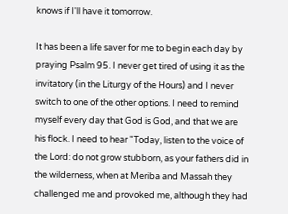knows if I'll have it tomorrow.

It has been a life saver for me to begin each day by praying Psalm 95. I never get tired of using it as the invitatory (in the Liturgy of the Hours) and I never switch to one of the other options. I need to remind myself every day that God is God, and that we are his flock. I need to hear "Today, listen to the voice of the Lord: do not grow stubborn, as your fathers did in the wilderness, when at Meriba and Massah they challenged me and provoked me, although they had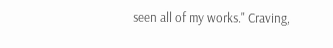seen all of my works." Craving,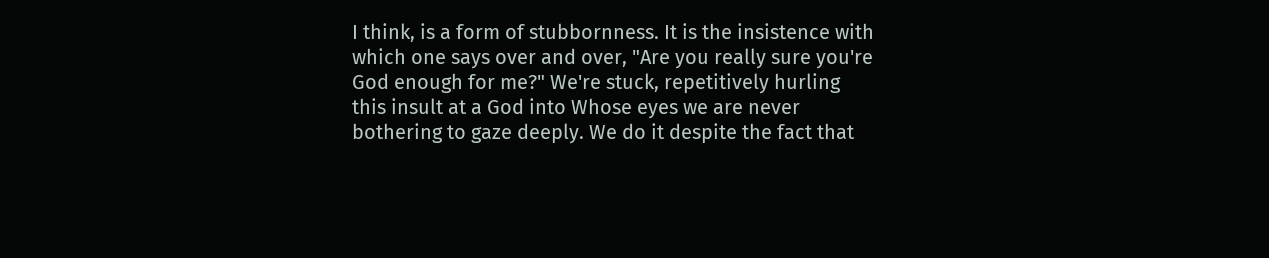I think, is a form of stubbornness. It is the insistence with which one says over and over, "Are you really sure you're God enough for me?" We're stuck, repetitively hurling this insult at a God into Whose eyes we are never bothering to gaze deeply. We do it despite the fact that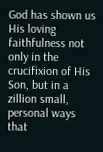God has shown us His loving faithfulness not only in the crucifixion of His Son, but in a zillion small, personal ways that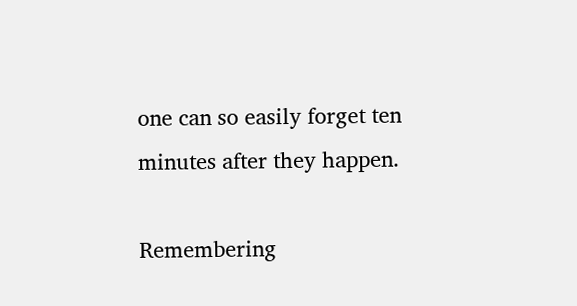one can so easily forget ten minutes after they happen.

Remembering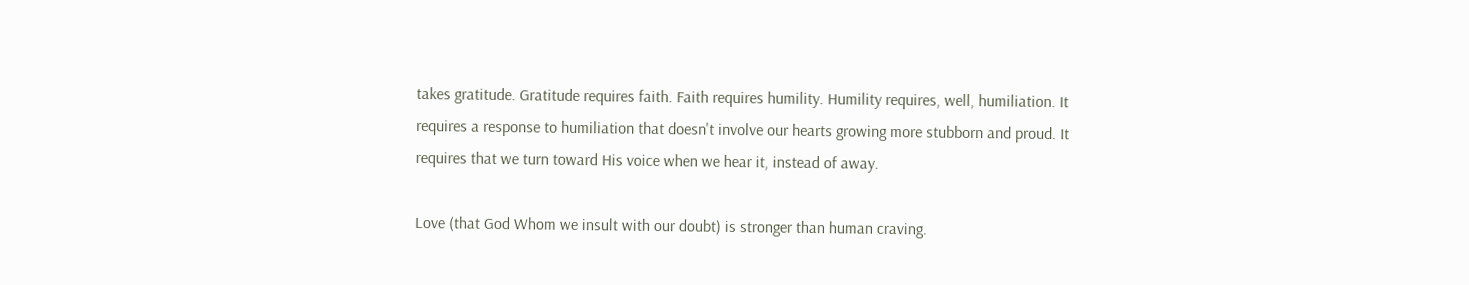takes gratitude. Gratitude requires faith. Faith requires humility. Humility requires, well, humiliation. It requires a response to humiliation that doesn't involve our hearts growing more stubborn and proud. It requires that we turn toward His voice when we hear it, instead of away.

Love (that God Whom we insult with our doubt) is stronger than human craving.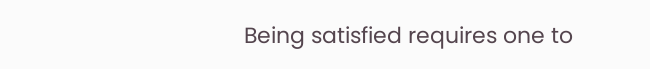Being satisfied requires one to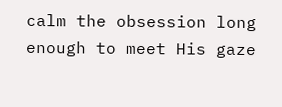calm the obsession long enough to meet His gaze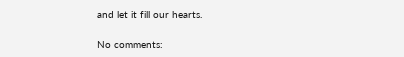and let it fill our hearts.

No comments: